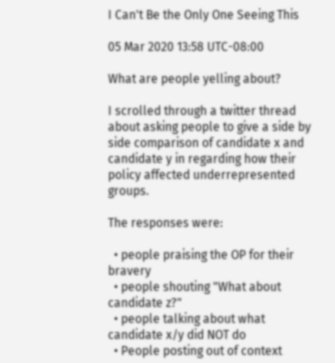I Can't Be the Only One Seeing This

05 Mar 2020 13:58 UTC-08:00

What are people yelling about?

I scrolled through a twitter thread about asking people to give a side by side comparison of candidate x and candidate y in regarding how their policy affected underrepresented groups.

The responses were:

  • people praising the OP for their bravery
  • people shouting "What about candidate z?"
  • people talking about what candidate x/y did NOT do
  • People posting out of context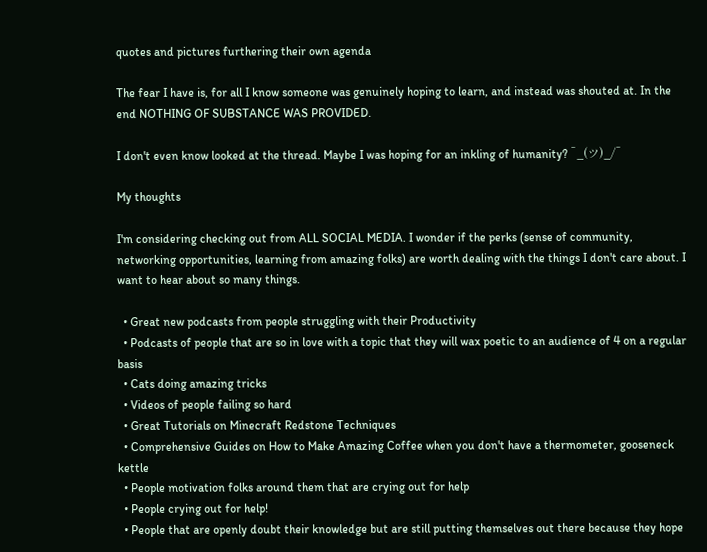quotes and pictures furthering their own agenda

The fear I have is, for all I know someone was genuinely hoping to learn, and instead was shouted at. In the end NOTHING OF SUBSTANCE WAS PROVIDED.

I don't even know looked at the thread. Maybe I was hoping for an inkling of humanity? ¯_(ツ)_/¯

My thoughts

I'm considering checking out from ALL SOCIAL MEDIA. I wonder if the perks (sense of community, networking opportunities, learning from amazing folks) are worth dealing with the things I don't care about. I want to hear about so many things.

  • Great new podcasts from people struggling with their Productivity
  • Podcasts of people that are so in love with a topic that they will wax poetic to an audience of 4 on a regular basis
  • Cats doing amazing tricks
  • Videos of people failing so hard
  • Great Tutorials on Minecraft Redstone Techniques
  • Comprehensive Guides on How to Make Amazing Coffee when you don't have a thermometer, gooseneck kettle
  • People motivation folks around them that are crying out for help
  • People crying out for help!
  • People that are openly doubt their knowledge but are still putting themselves out there because they hope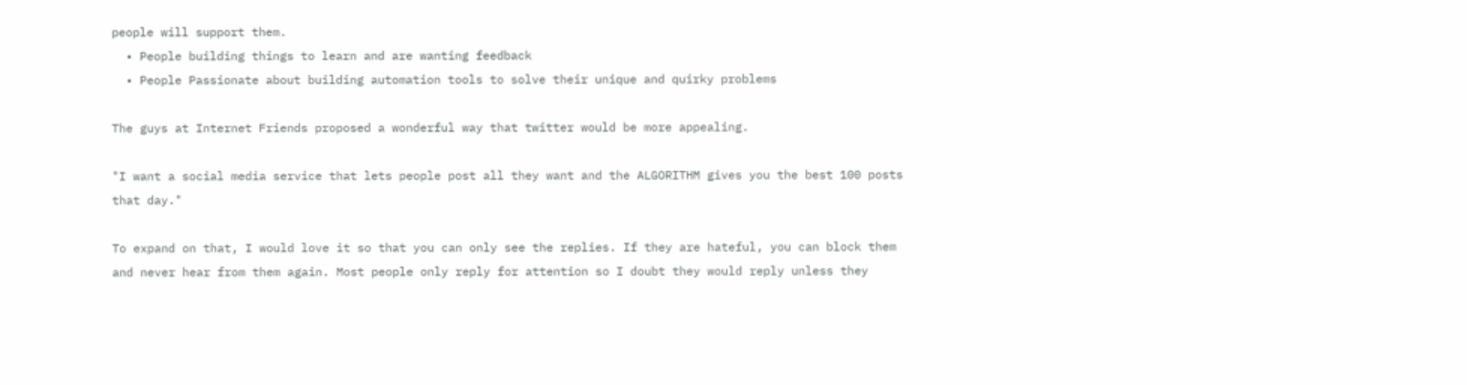people will support them.
  • People building things to learn and are wanting feedback
  • People Passionate about building automation tools to solve their unique and quirky problems

The guys at Internet Friends proposed a wonderful way that twitter would be more appealing.

"I want a social media service that lets people post all they want and the ALGORITHM gives you the best 100 posts that day."

To expand on that, I would love it so that you can only see the replies. If they are hateful, you can block them and never hear from them again. Most people only reply for attention so I doubt they would reply unless they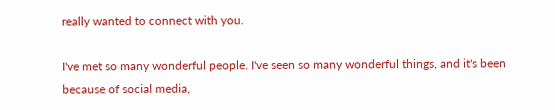really wanted to connect with you.

I've met so many wonderful people. I've seen so many wonderful things, and it's been because of social media,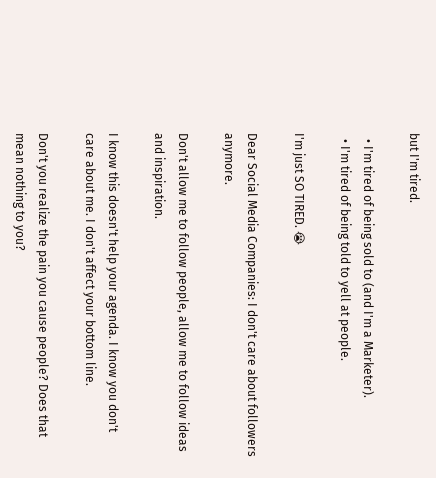but I'm tired.

  • I'm tired of being sold to (and I'm a Marketer).
  • I'm tired of being told to yell at people.

I'm just SO TIRED. 😭

Dear Social Media Companies: I don't care about followers anymore.

Don't allow me to follow people, allow me to follow ideas and inspiration.

I know this doesn't help your agenda. I know you don't care about me. I don't affect your bottom line.

Don't you realize the pain you cause people? Does that mean nothing to you?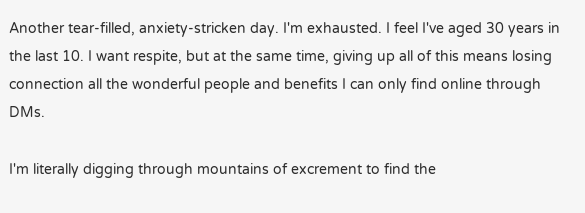Another tear-filled, anxiety-stricken day. I'm exhausted. I feel I've aged 30 years in the last 10. I want respite, but at the same time, giving up all of this means losing connection all the wonderful people and benefits I can only find online through DMs.

I'm literally digging through mountains of excrement to find the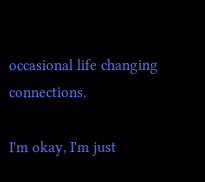occasional life changing connections.

I'm okay, I'm just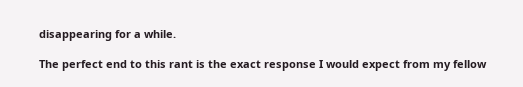disappearing for a while.

The perfect end to this rant is the exact response I would expect from my fellow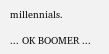millennials.

... OK BOOMER ...